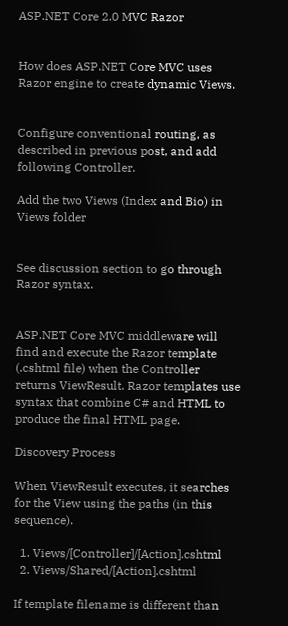ASP.NET Core 2.0 MVC Razor


How does ASP.NET Core MVC uses Razor engine to create dynamic Views.


Configure conventional routing, as described in previous post, and add following Controller.

Add the two Views (Index and Bio) in Views folder


See discussion section to go through Razor syntax.


ASP.NET Core MVC middleware will find and execute the Razor template (.cshtml file) when the Controller returns ViewResult. Razor templates use syntax that combine C# and HTML to produce the final HTML page.

Discovery Process

When ViewResult executes, it searches for the View using the paths (in this sequence).

  1. Views/[Controller]/[Action].cshtml
  2. Views/Shared/[Action].cshtml

If template filename is different than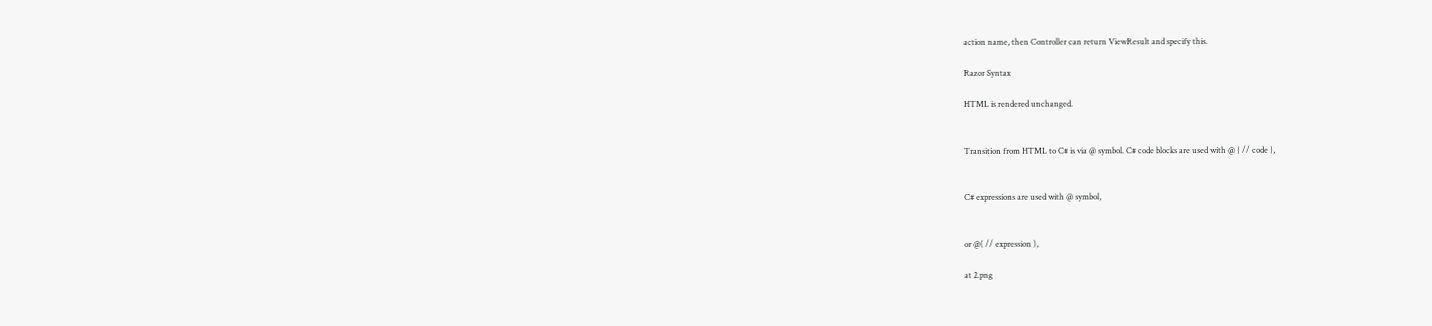action name, then Controller can return ViewResult and specify this.

Razor Syntax

HTML is rendered unchanged.


Transition from HTML to C# is via @ symbol. C# code blocks are used with @ { // code },


C# expressions are used with @ symbol,


or @( // expression ),

at 2.png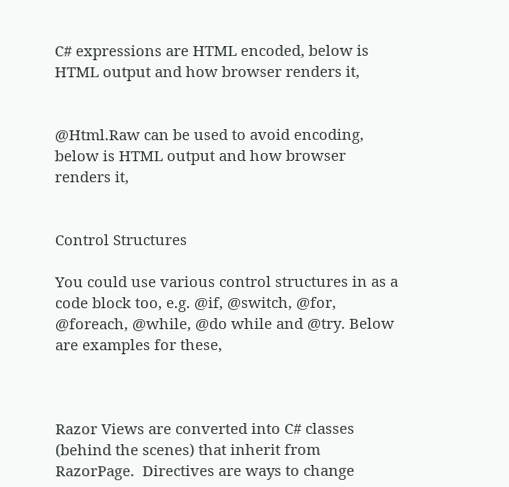C# expressions are HTML encoded, below is HTML output and how browser renders it,


@Html.Raw can be used to avoid encoding, below is HTML output and how browser renders it,


Control Structures

You could use various control structures in as a code block too, e.g. @if, @switch, @for, @foreach, @while, @do while and @try. Below are examples for these,



Razor Views are converted into C# classes (behind the scenes) that inherit from RazorPage.  Directives are ways to change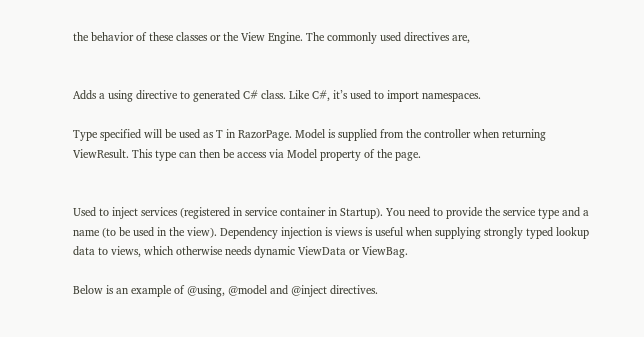the behavior of these classes or the View Engine. The commonly used directives are,


Adds a using directive to generated C# class. Like C#, it’s used to import namespaces.

Type specified will be used as T in RazorPage. Model is supplied from the controller when returning ViewResult. This type can then be access via Model property of the page.


Used to inject services (registered in service container in Startup). You need to provide the service type and a name (to be used in the view). Dependency injection is views is useful when supplying strongly typed lookup data to views, which otherwise needs dynamic ViewData or ViewBag.

Below is an example of @using, @model and @inject directives.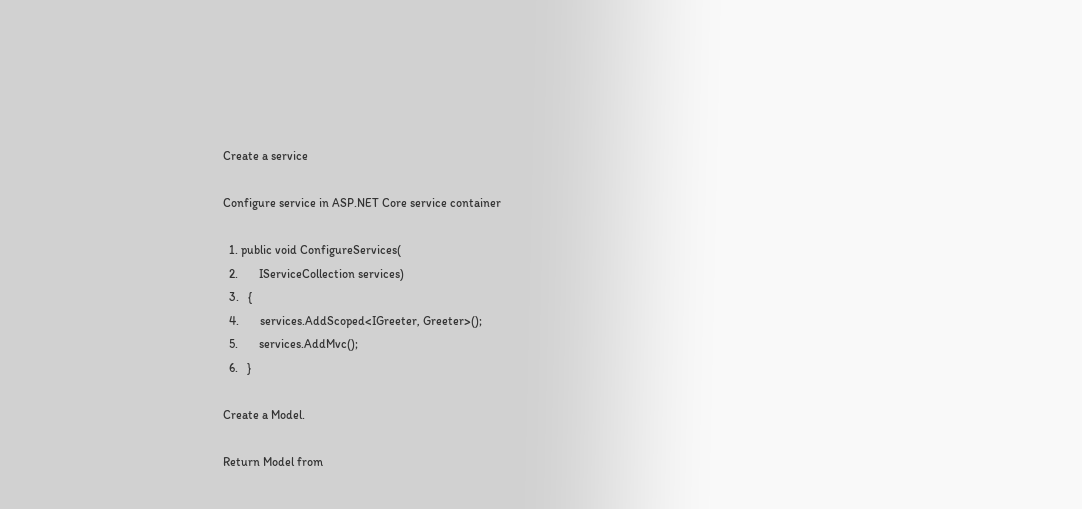Create a service

Configure service in ASP.NET Core service container

  1. public void ConfigureServices(
  2.       IServiceCollection services)
  3.   {
  4.       services.AddScoped<IGreeter, Greeter>();
  5.       services.AddMvc();
  6.   }

Create a Model.

Return Model from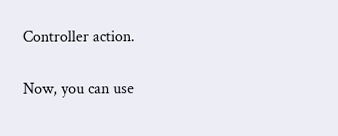Controller action.

Now, you can use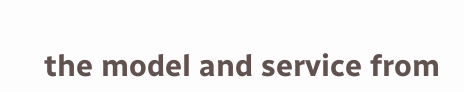the model and service from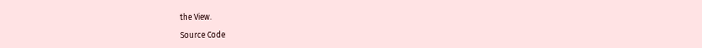the View.

Source Code